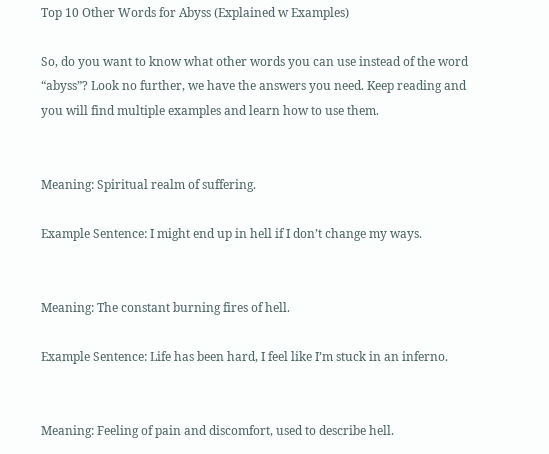Top 10 Other Words for Abyss (Explained w Examples)

So, do you want to know what other words you can use instead of the word “abyss”? Look no further, we have the answers you need. Keep reading and you will find multiple examples and learn how to use them.


Meaning: Spiritual realm of suffering.

Example Sentence: I might end up in hell if I don’t change my ways.


Meaning: The constant burning fires of hell.

Example Sentence: Life has been hard, I feel like I’m stuck in an inferno.


Meaning: Feeling of pain and discomfort, used to describe hell.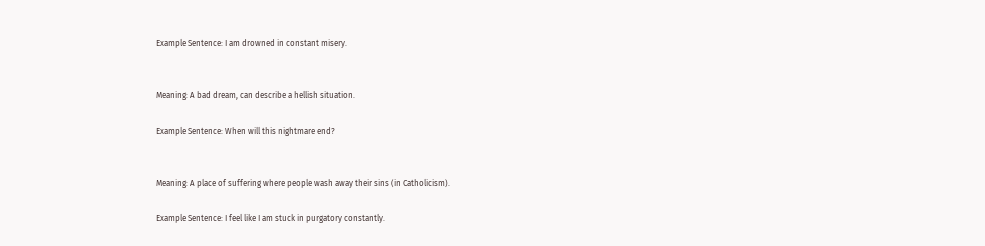Example Sentence: I am drowned in constant misery.


Meaning: A bad dream, can describe a hellish situation.

Example Sentence: When will this nightmare end?


Meaning: A place of suffering where people wash away their sins (in Catholicism).

Example Sentence: I feel like I am stuck in purgatory constantly.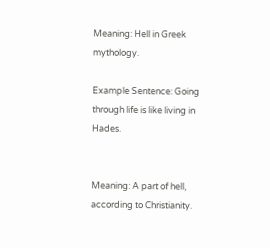Meaning: Hell in Greek mythology.

Example Sentence: Going through life is like living in Hades.


Meaning: A part of hell, according to Christianity.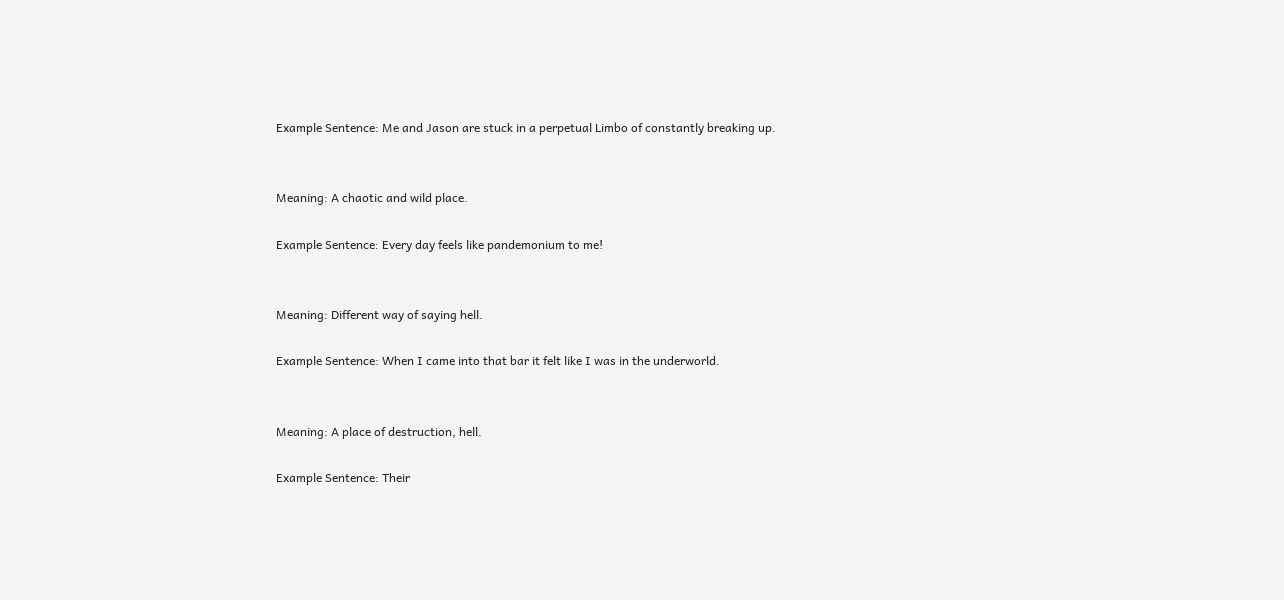Example Sentence: Me and Jason are stuck in a perpetual Limbo of constantly breaking up.


Meaning: A chaotic and wild place.

Example Sentence: Every day feels like pandemonium to me!


Meaning: Different way of saying hell.

Example Sentence: When I came into that bar it felt like I was in the underworld.


Meaning: A place of destruction, hell.

Example Sentence: Their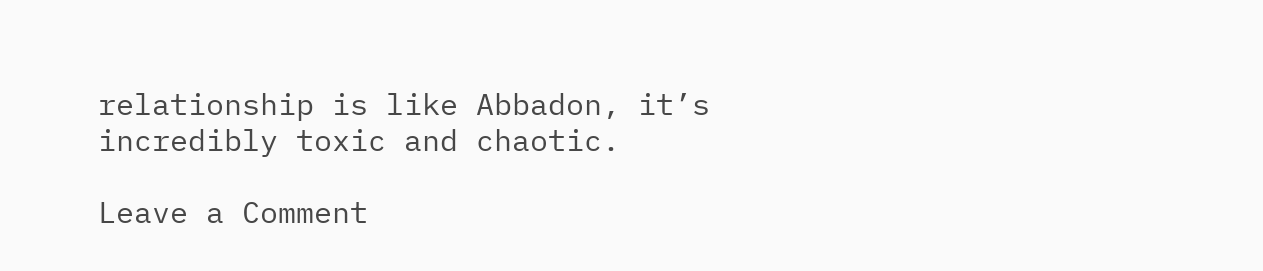relationship is like Abbadon, it’s incredibly toxic and chaotic.

Leave a Comment